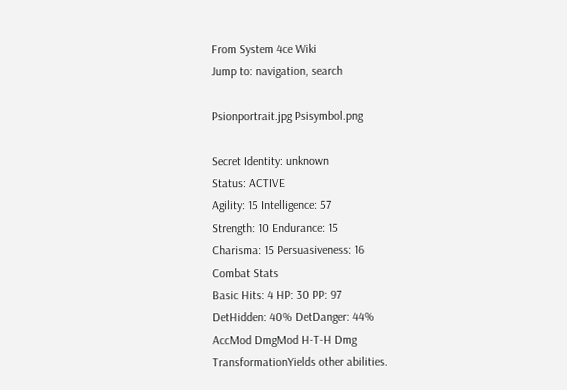From System 4ce Wiki
Jump to: navigation, search

Psionportrait.jpg Psisymbol.png

Secret Identity: unknown
Status: ACTIVE
Agility: 15 Intelligence: 57
Strength: 10 Endurance: 15
Charisma: 15 Persuasiveness: 16
Combat Stats
Basic Hits: 4 HP: 30 PP: 97
DetHidden: 40% DetDanger: 44%
AccMod DmgMod H-T-H Dmg
TransformationYields other abilities.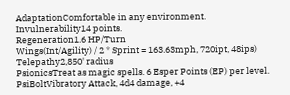AdaptationComfortable in any environment.
Invulnerability14 points.
Regeneration1.6 HP/Turn
Wings(Int/Agility) / 2 * Sprint = 163.63mph, 720ipt, 48ips)
Telepathy2,850' radius
PsionicsTreat as magic spells. 6 Esper Points (EP) per level.
PsiBoltVibratory Attack, 4d4 damage, +4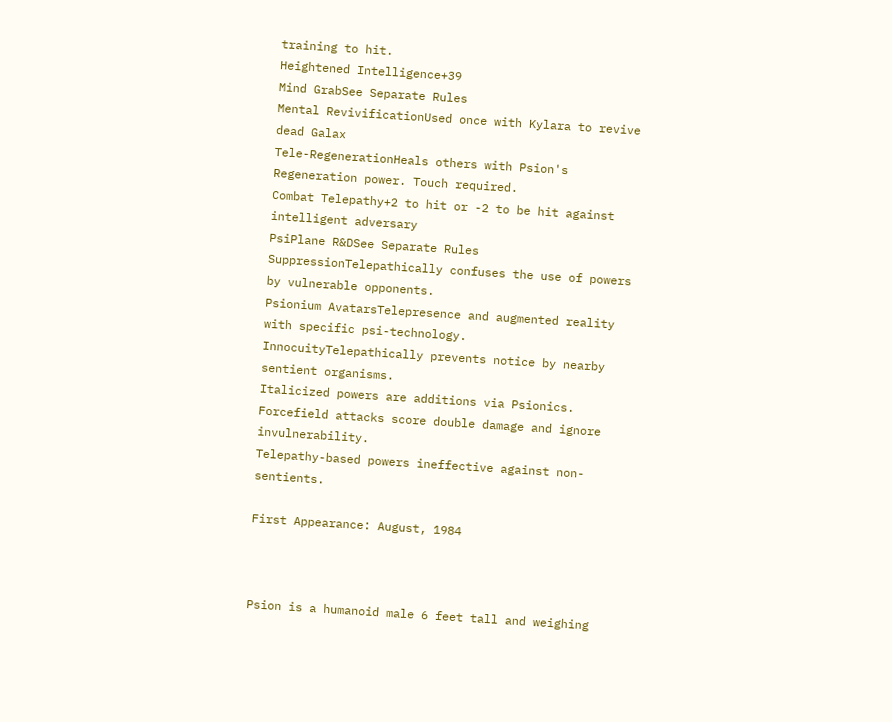training to hit.
Heightened Intelligence+39
Mind GrabSee Separate Rules
Mental RevivificationUsed once with Kylara to revive dead Galax
Tele-RegenerationHeals others with Psion's Regeneration power. Touch required.
Combat Telepathy+2 to hit or -2 to be hit against intelligent adversary
PsiPlane R&DSee Separate Rules
SuppressionTelepathically confuses the use of powers by vulnerable opponents.
Psionium AvatarsTelepresence and augmented reality with specific psi-technology.
InnocuityTelepathically prevents notice by nearby sentient organisms.
Italicized powers are additions via Psionics.
Forcefield attacks score double damage and ignore invulnerability.
Telepathy-based powers ineffective against non-sentients.

First Appearance: August, 1984



Psion is a humanoid male 6 feet tall and weighing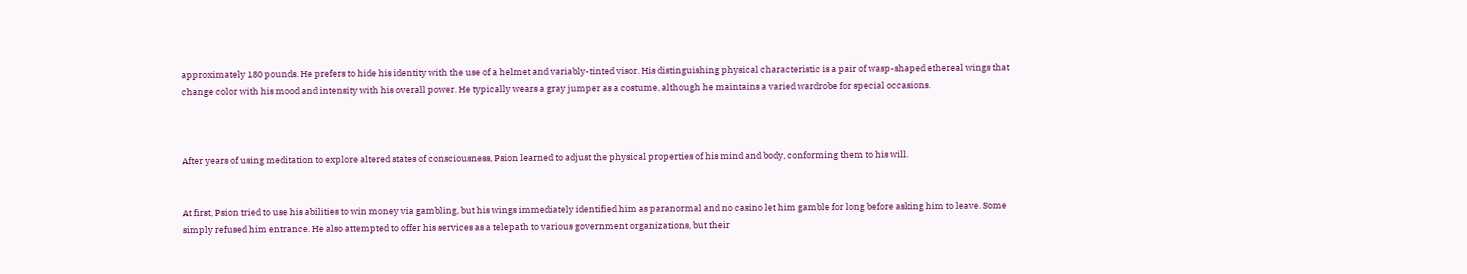approximately 180 pounds. He prefers to hide his identity with the use of a helmet and variably-tinted visor. His distinguishing physical characteristic is a pair of wasp-shaped ethereal wings that change color with his mood and intensity with his overall power. He typically wears a gray jumper as a costume, although he maintains a varied wardrobe for special occasions.



After years of using meditation to explore altered states of consciousness, Psion learned to adjust the physical properties of his mind and body, conforming them to his will.


At first, Psion tried to use his abilities to win money via gambling, but his wings immediately identified him as paranormal and no casino let him gamble for long before asking him to leave. Some simply refused him entrance. He also attempted to offer his services as a telepath to various government organizations, but their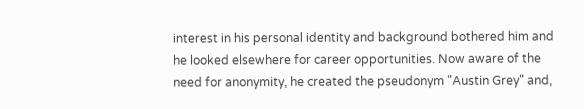interest in his personal identity and background bothered him and he looked elsewhere for career opportunities. Now aware of the need for anonymity, he created the pseudonym "Austin Grey" and,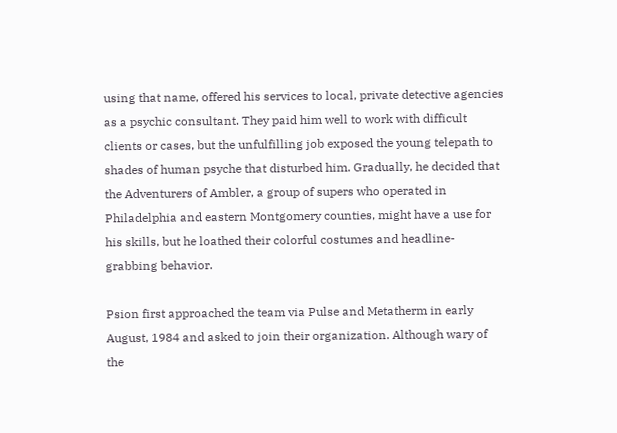using that name, offered his services to local, private detective agencies as a psychic consultant. They paid him well to work with difficult clients or cases, but the unfulfilling job exposed the young telepath to shades of human psyche that disturbed him. Gradually, he decided that the Adventurers of Ambler, a group of supers who operated in Philadelphia and eastern Montgomery counties, might have a use for his skills, but he loathed their colorful costumes and headline-grabbing behavior.

Psion first approached the team via Pulse and Metatherm in early August, 1984 and asked to join their organization. Although wary of the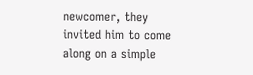newcomer, they invited him to come along on a simple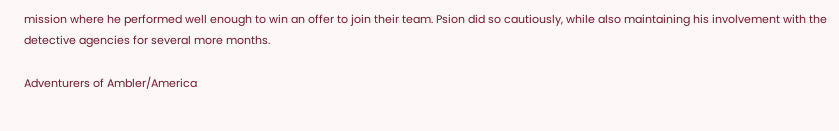mission where he performed well enough to win an offer to join their team. Psion did so cautiously, while also maintaining his involvement with the detective agencies for several more months.

Adventurers of Ambler/America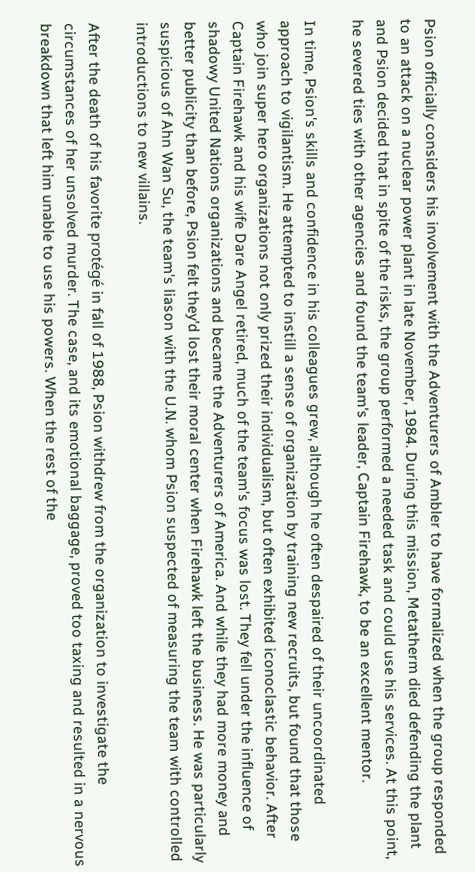Psion officially considers his involvement with the Adventurers of Ambler to have formalized when the group responded to an attack on a nuclear power plant in late November, 1984. During this mission, Metatherm died defending the plant and Psion decided that in spite of the risks, the group performed a needed task and could use his services. At this point, he severed ties with other agencies and found the team's leader, Captain Firehawk, to be an excellent mentor.

In time, Psion's skills and confidence in his colleagues grew, although he often despaired of their uncoordinated approach to vigilantism. He attempted to instill a sense of organization by training new recruits, but found that those who join super hero organizations not only prized their individualism, but often exhibited iconoclastic behavior. After Captain Firehawk and his wife Dare Angel retired, much of the team's focus was lost. They fell under the influence of shadowy United Nations organizations and became the Adventurers of America. And while they had more money and better publicity than before, Psion felt they'd lost their moral center when Firehawk left the business. He was particularly suspicious of Ahn Wan Su, the team's liason with the U.N. whom Psion suspected of measuring the team with controlled introductions to new villains.

After the death of his favorite protégé in fall of 1988, Psion withdrew from the organization to investigate the circumstances of her unsolved murder. The case, and its emotional baggage, proved too taxing and resulted in a nervous breakdown that left him unable to use his powers. When the rest of the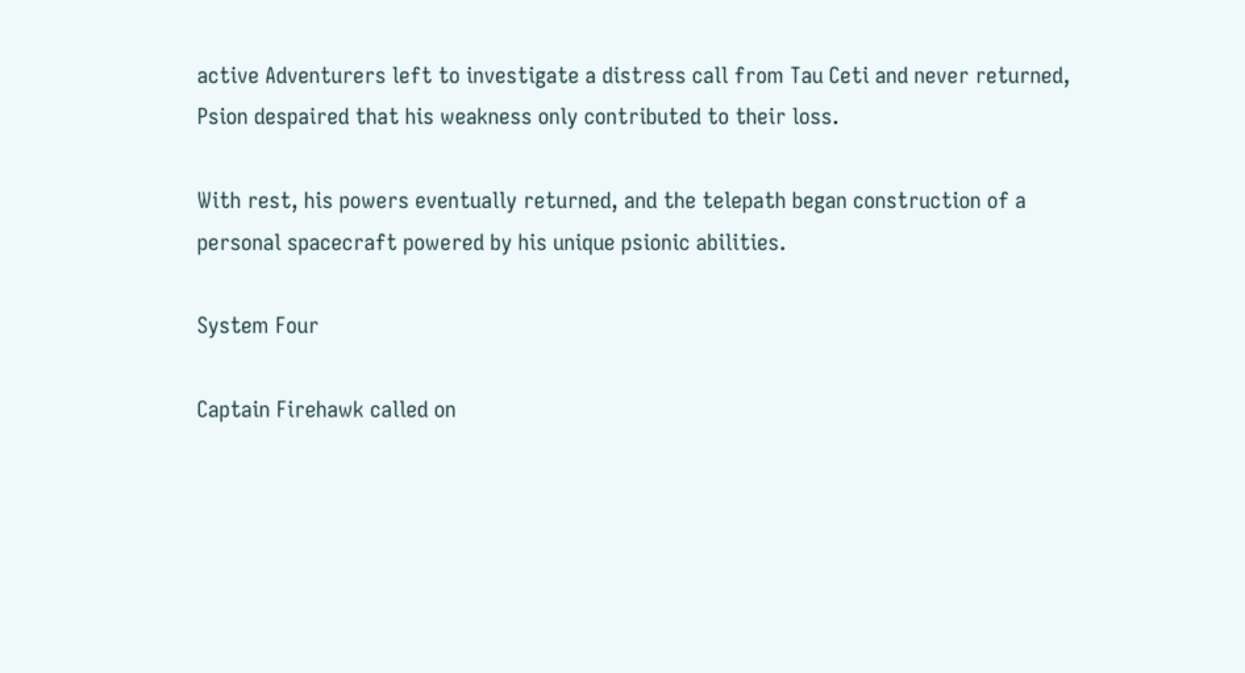active Adventurers left to investigate a distress call from Tau Ceti and never returned, Psion despaired that his weakness only contributed to their loss.

With rest, his powers eventually returned, and the telepath began construction of a personal spacecraft powered by his unique psionic abilities.

System Four

Captain Firehawk called on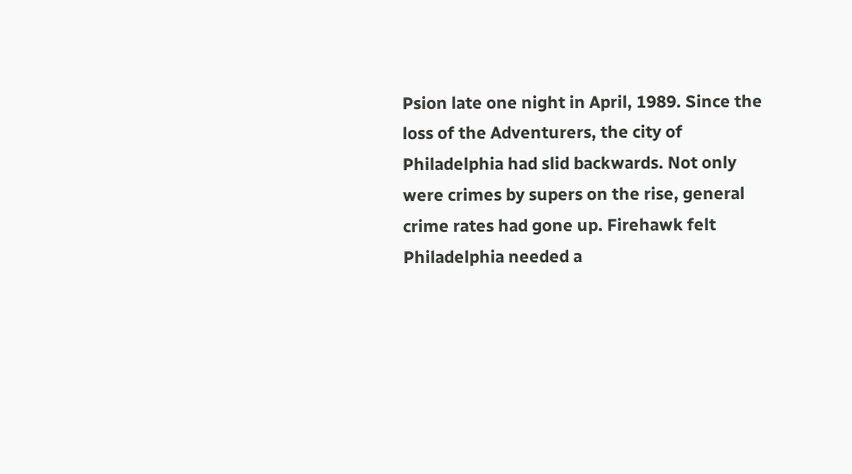Psion late one night in April, 1989. Since the loss of the Adventurers, the city of Philadelphia had slid backwards. Not only were crimes by supers on the rise, general crime rates had gone up. Firehawk felt Philadelphia needed a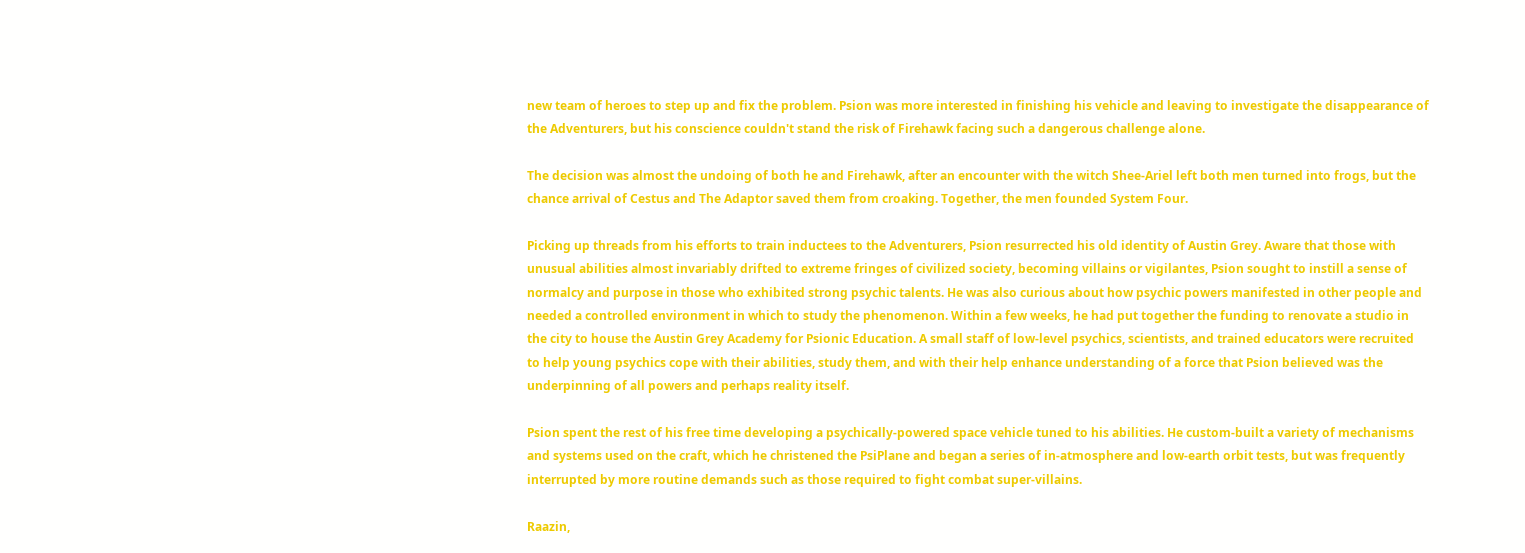new team of heroes to step up and fix the problem. Psion was more interested in finishing his vehicle and leaving to investigate the disappearance of the Adventurers, but his conscience couldn't stand the risk of Firehawk facing such a dangerous challenge alone.

The decision was almost the undoing of both he and Firehawk, after an encounter with the witch Shee-Ariel left both men turned into frogs, but the chance arrival of Cestus and The Adaptor saved them from croaking. Together, the men founded System Four.

Picking up threads from his efforts to train inductees to the Adventurers, Psion resurrected his old identity of Austin Grey. Aware that those with unusual abilities almost invariably drifted to extreme fringes of civilized society, becoming villains or vigilantes, Psion sought to instill a sense of normalcy and purpose in those who exhibited strong psychic talents. He was also curious about how psychic powers manifested in other people and needed a controlled environment in which to study the phenomenon. Within a few weeks, he had put together the funding to renovate a studio in the city to house the Austin Grey Academy for Psionic Education. A small staff of low-level psychics, scientists, and trained educators were recruited to help young psychics cope with their abilities, study them, and with their help enhance understanding of a force that Psion believed was the underpinning of all powers and perhaps reality itself.

Psion spent the rest of his free time developing a psychically-powered space vehicle tuned to his abilities. He custom-built a variety of mechanisms and systems used on the craft, which he christened the PsiPlane and began a series of in-atmosphere and low-earth orbit tests, but was frequently interrupted by more routine demands such as those required to fight combat super-villains.

Raazin,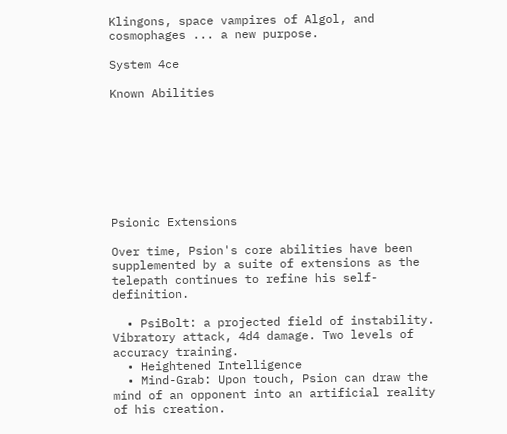Klingons, space vampires of Algol, and cosmophages ... a new purpose.

System 4ce

Known Abilities








Psionic Extensions

Over time, Psion's core abilities have been supplemented by a suite of extensions as the telepath continues to refine his self-definition.

  • PsiBolt: a projected field of instability. Vibratory attack, 4d4 damage. Two levels of accuracy training.
  • Heightened Intelligence
  • Mind-Grab: Upon touch, Psion can draw the mind of an opponent into an artificial reality of his creation.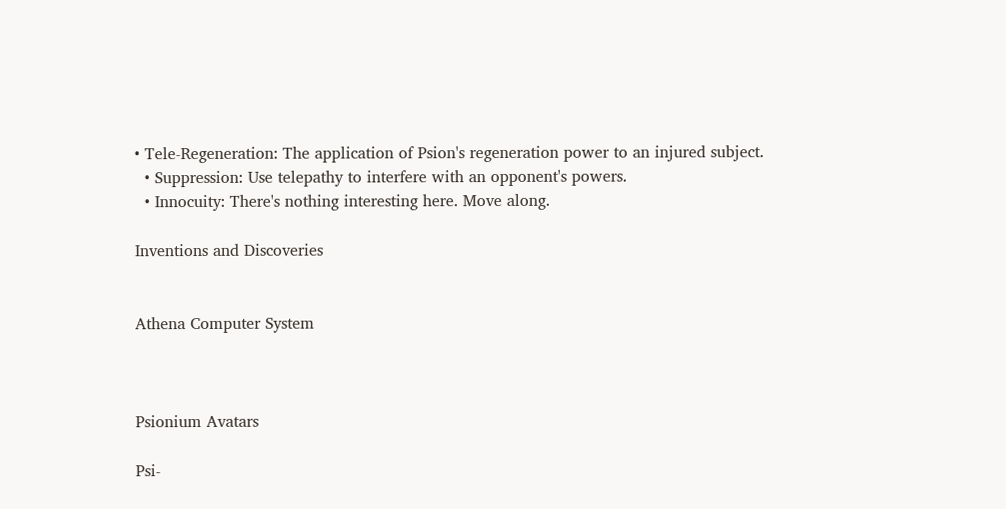• Tele-Regeneration: The application of Psion's regeneration power to an injured subject.
  • Suppression: Use telepathy to interfere with an opponent's powers.
  • Innocuity: There's nothing interesting here. Move along.

Inventions and Discoveries


Athena Computer System



Psionium Avatars

Psi-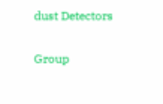dust Detectors

Group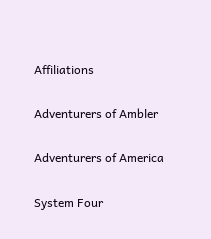Affiliations

Adventurers of Ambler

Adventurers of America

System Four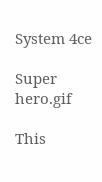System 4ce

Super hero.gif

This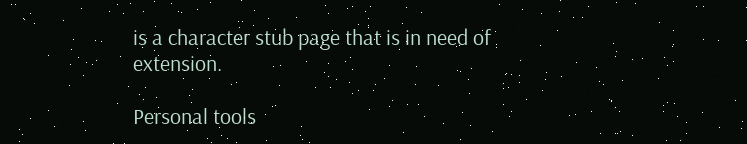is a character stub page that is in need of extension.

Personal tools